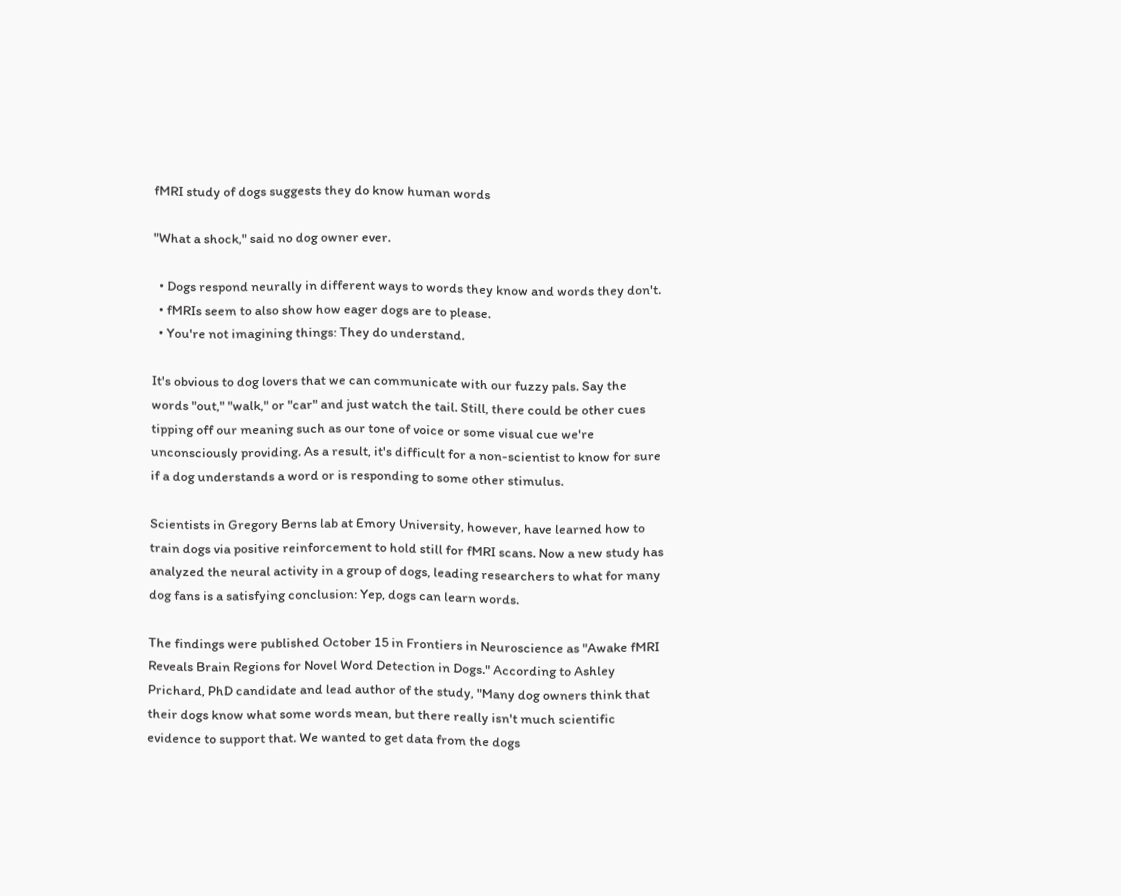fMRI study of dogs suggests they do know human words

"What a shock," said no dog owner ever.

  • Dogs respond neurally in different ways to words they know and words they don't.
  • fMRIs seem to also show how eager dogs are to please.
  • You're not imagining things: They do understand.

It's obvious to dog lovers that we can communicate with our fuzzy pals. Say the words "out," "walk," or "car" and just watch the tail. Still, there could be other cues tipping off our meaning such as our tone of voice or some visual cue we're unconsciously providing. As a result, it's difficult for a non-scientist to know for sure if a dog understands a word or is responding to some other stimulus.

Scientists in Gregory Berns lab at Emory University, however, have learned how to train dogs via positive reinforcement to hold still for fMRI scans. Now a new study has analyzed the neural activity in a group of dogs, leading researchers to what for many dog fans is a satisfying conclusion: Yep, dogs can learn words.

The findings were published October 15 in Frontiers in Neuroscience as "Awake fMRI Reveals Brain Regions for Novel Word Detection in Dogs." According to Ashley Prichard, PhD candidate and lead author of the study, "Many dog owners think that their dogs know what some words mean, but there really isn't much scientific evidence to support that. We wanted to get data from the dogs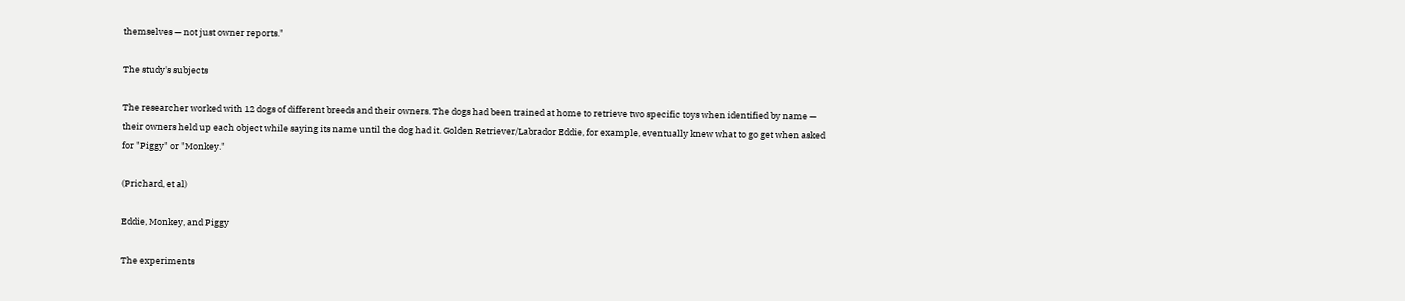themselves — not just owner reports."

The study's subjects

The researcher worked with 12 dogs of different breeds and their owners. The dogs had been trained at home to retrieve two specific toys when identified by name — their owners held up each object while saying its name until the dog had it. Golden Retriever/Labrador Eddie, for example, eventually knew what to go get when asked for "Piggy" or "Monkey."

(Prichard, et al)

Eddie, Monkey, and Piggy

The experiments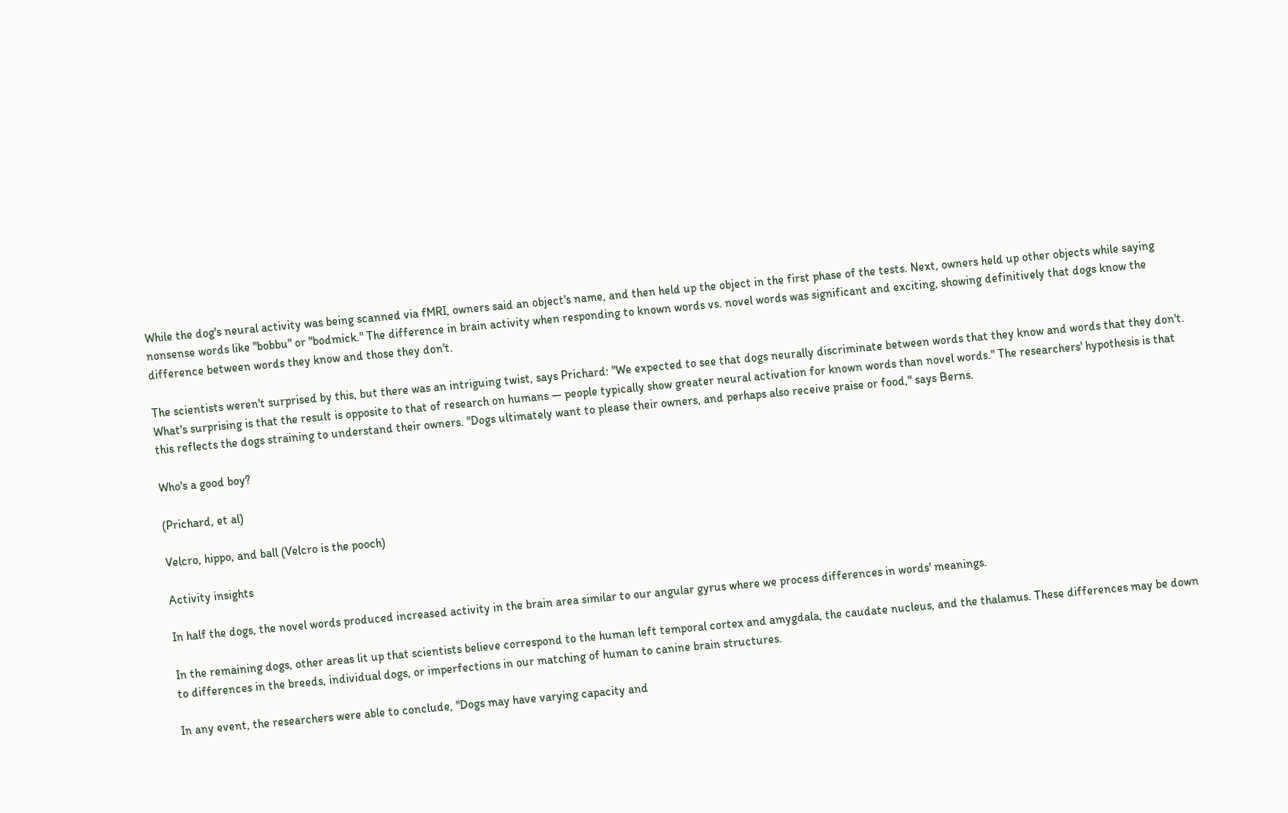While the dog's neural activity was being scanned via fMRI, owners said an object's name, and then held up the object in the first phase of the tests. Next, owners held up other objects while saying nonsense words like "bobbu" or "bodmick." The difference in brain activity when responding to known words vs. novel words was significant and exciting, showing definitively that dogs know the difference between words they know and those they don't.

The scientists weren't surprised by this, but there was an intriguing twist, says Prichard: "We expected to see that dogs neurally discriminate between words that they know and words that they don't. What's surprising is that the result is opposite to that of research on humans — people typically show greater neural activation for known words than novel words." The researchers' hypothesis is that this reflects the dogs straining to understand their owners. "Dogs ultimately want to please their owners, and perhaps also receive praise or food," says Berns.

Who's a good boy?

(Prichard, et al)

Velcro, hippo, and ball (Velcro is the pooch)

Activity insights

In half the dogs, the novel words produced increased activity in the brain area similar to our angular gyrus where we process differences in words' meanings.

In the remaining dogs, other areas lit up that scientists believe correspond to the human left temporal cortex and amygdala, the caudate nucleus, and the thalamus. These differences may be down to differences in the breeds, individual dogs, or imperfections in our matching of human to canine brain structures.

In any event, the researchers were able to conclude, "Dogs may have varying capacity and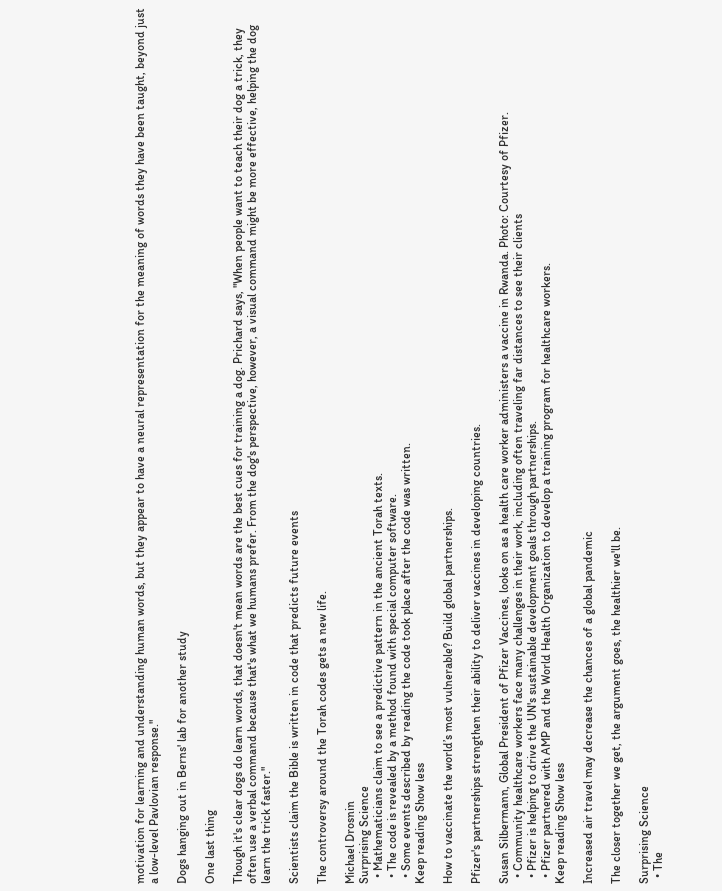motivation for learning and understanding human words, but they appear to have a neural representation for the meaning of words they have been taught, beyond just a low-level Pavlovian response."

Dogs hanging out in Berns' lab for another study

One last thing

Though it's clear dogs do learn words, that doesn't mean words are the best cues for training a dog. Prichard says, "When people want to teach their dog a trick, they often use a verbal command because that's what we humans prefer. From the dog's perspective, however, a visual command might be more effective, helping the dog learn the trick faster."

Scientists claim the Bible is written in code that predicts future events

The controversy around the Torah codes gets a new life.

Michael Drosnin
Surprising Science
  • Mathematicians claim to see a predictive pattern in the ancient Torah texts.
  • The code is revealed by a method found with special computer software.
  • Some events described by reading the code took place after the code was written.
Keep reading Show less

How to vaccinate the world’s most vulnerable? Build global partnerships.

Pfizer's partnerships strengthen their ability to deliver vaccines in developing countries.

Susan Silbermann, Global President of Pfizer Vaccines, looks on as a health care worker administers a vaccine in Rwanda. Photo: Courtesy of Pfizer.
  • Community healthcare workers face many challenges in their work, including often traveling far distances to see their clients
  • Pfizer is helping to drive the UN's sustainable development goals through partnerships.
  • Pfizer partnered with AMP and the World Health Organization to develop a training program for healthcare workers.
Keep reading Show less

Increased air travel may decrease the chances of a global pandemic

The closer together we get, the argument goes, the healthier we'll be.

Surprising Science
  • The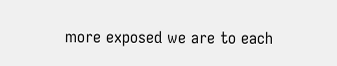more exposed we are to each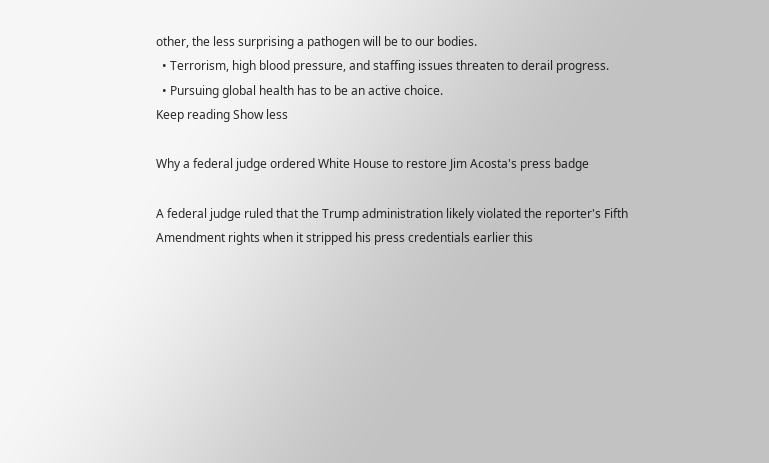other, the less surprising a pathogen will be to our bodies.
  • Terrorism, high blood pressure, and staffing issues threaten to derail progress.
  • Pursuing global health has to be an active choice.
Keep reading Show less

Why a federal judge ordered White House to restore Jim Acosta's press badge

A federal judge ruled that the Trump administration likely violated the reporter's Fifth Amendment rights when it stripped his press credentials earlier this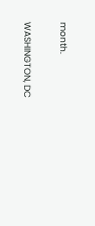month.

WASHINGTON, DC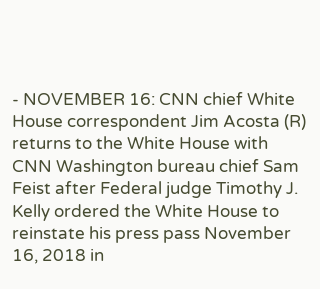- NOVEMBER 16: CNN chief White House correspondent Jim Acosta (R) returns to the White House with CNN Washington bureau chief Sam Feist after Federal judge Timothy J. Kelly ordered the White House to reinstate his press pass November 16, 2018 in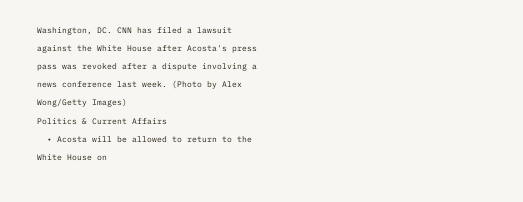Washington, DC. CNN has filed a lawsuit against the White House after Acosta's press pass was revoked after a dispute involving a news conference last week. (Photo by Alex Wong/Getty Images)
Politics & Current Affairs
  • Acosta will be allowed to return to the White House on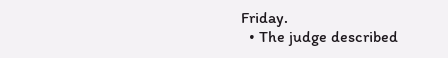Friday.
  • The judge described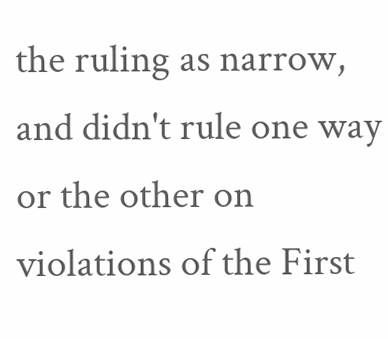the ruling as narrow, and didn't rule one way or the other on violations of the First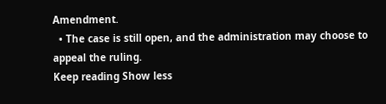Amendment.
  • The case is still open, and the administration may choose to appeal the ruling.
Keep reading Show less